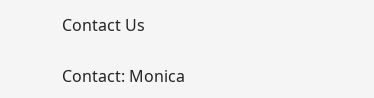Contact Us

Contact: Monica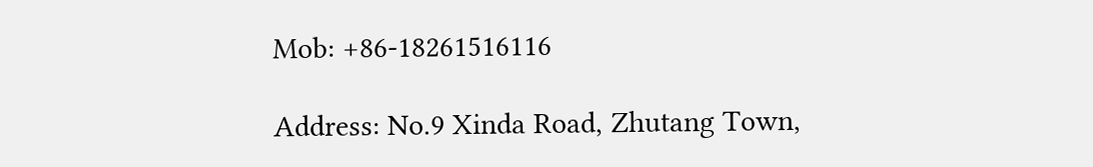Mob: +86-18261516116

Address: No.9 Xinda Road, Zhutang Town,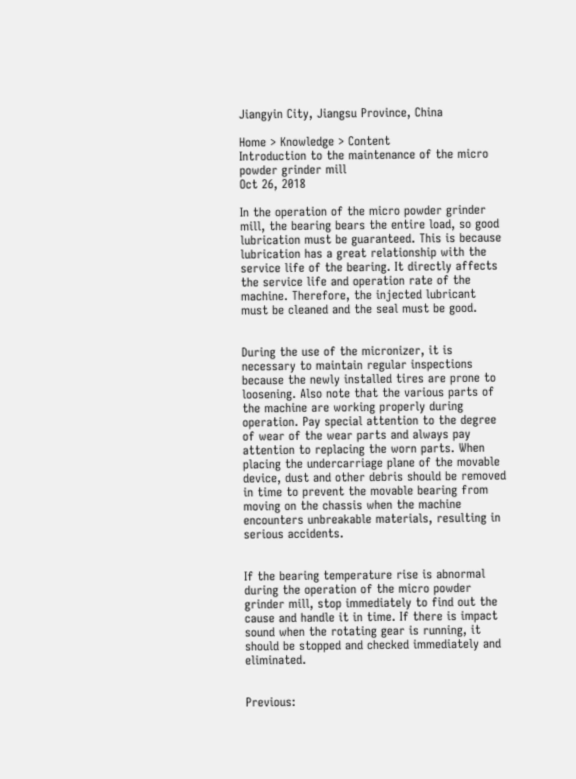Jiangyin City, Jiangsu Province, China

Home > Knowledge > Content
Introduction to the maintenance of the micro powder grinder mill
Oct 26, 2018

In the operation of the micro powder grinder mill, the bearing bears the entire load, so good lubrication must be guaranteed. This is because lubrication has a great relationship with the service life of the bearing. It directly affects the service life and operation rate of the machine. Therefore, the injected lubricant must be cleaned and the seal must be good.


During the use of the micronizer, it is necessary to maintain regular inspections because the newly installed tires are prone to loosening. Also note that the various parts of the machine are working properly during operation. Pay special attention to the degree of wear of the wear parts and always pay attention to replacing the worn parts. When placing the undercarriage plane of the movable device, dust and other debris should be removed in time to prevent the movable bearing from moving on the chassis when the machine encounters unbreakable materials, resulting in serious accidents.


If the bearing temperature rise is abnormal during the operation of the micro powder grinder mill, stop immediately to find out the cause and handle it in time. If there is impact sound when the rotating gear is running, it should be stopped and checked immediately and eliminated.


Previous: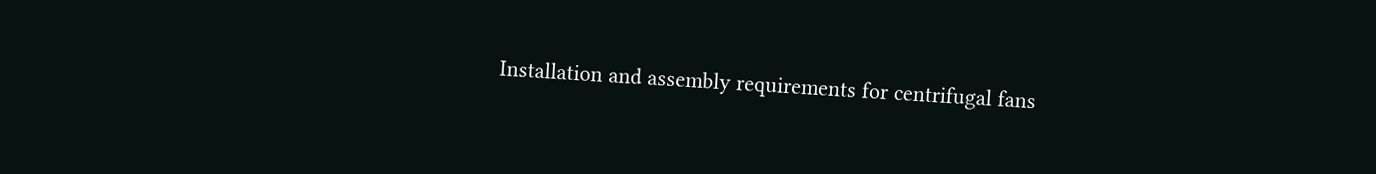Installation and assembly requirements for centrifugal fans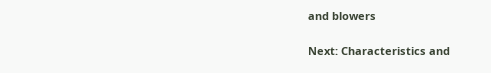and blowers

Next: Characteristics and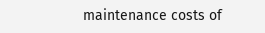maintenance costs of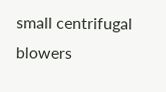small centrifugal blowers